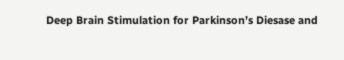Deep Brain Stimulation for Parkinson’s Diesase and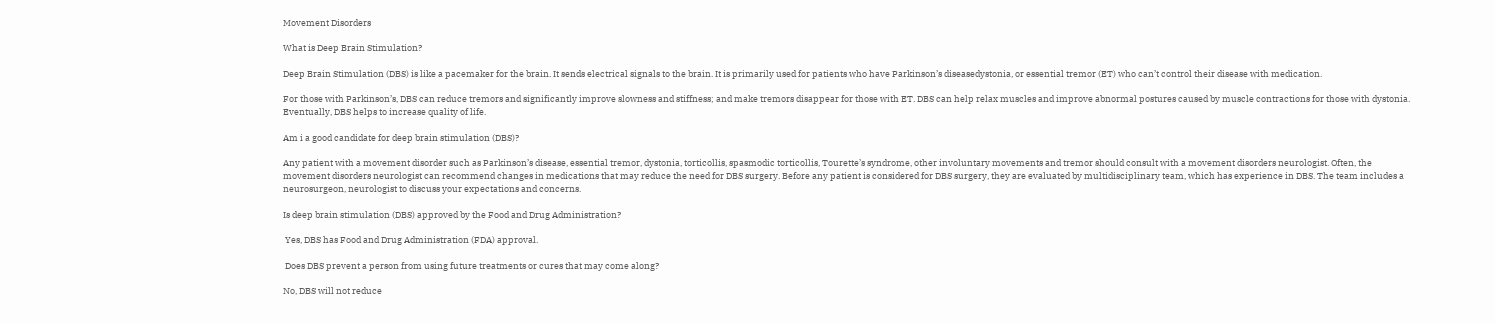Movement Disorders

What is Deep Brain Stimulation?

Deep Brain Stimulation (DBS) is like a pacemaker for the brain. It sends electrical signals to the brain. It is primarily used for patients who have Parkinson’s diseasedystonia, or essential tremor (ET) who can’t control their disease with medication.

For those with Parkinson’s, DBS can reduce tremors and significantly improve slowness and stiffness; and make tremors disappear for those with ET. DBS can help relax muscles and improve abnormal postures caused by muscle contractions for those with dystonia. Eventually, DBS helps to increase quality of life.

Am i a good candidate for deep brain stimulation (DBS)?

Any patient with a movement disorder such as Parkinson’s disease, essential tremor, dystonia, torticollis, spasmodic torticollis, Tourette’s syndrome, other involuntary movements and tremor should consult with a movement disorders neurologist. Often, the movement disorders neurologist can recommend changes in medications that may reduce the need for DBS surgery. Before any patient is considered for DBS surgery, they are evaluated by multidisciplinary team, which has experience in DBS. The team includes a neurosurgeon, neurologist to discuss your expectations and concerns.

Is deep brain stimulation (DBS) approved by the Food and Drug Administration?

 Yes, DBS has Food and Drug Administration (FDA) approval.

 Does DBS prevent a person from using future treatments or cures that may come along?

No, DBS will not reduce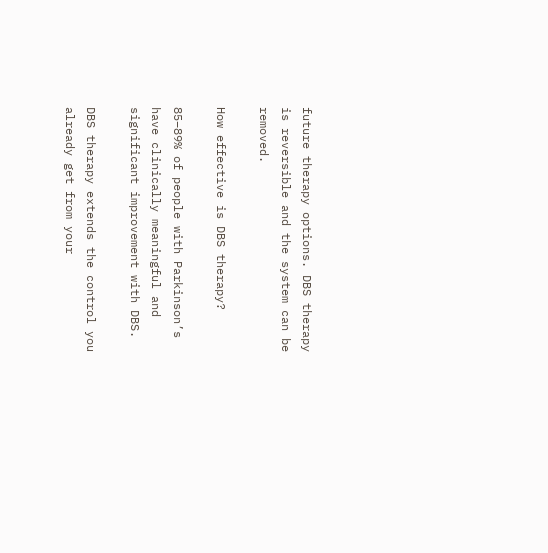future therapy options. DBS therapy is reversible and the system can be removed.

How effective is DBS therapy?

85–89% of people with Parkinson’s have clinically meaningful and significant improvement with DBS.

DBS therapy extends the control you already get from your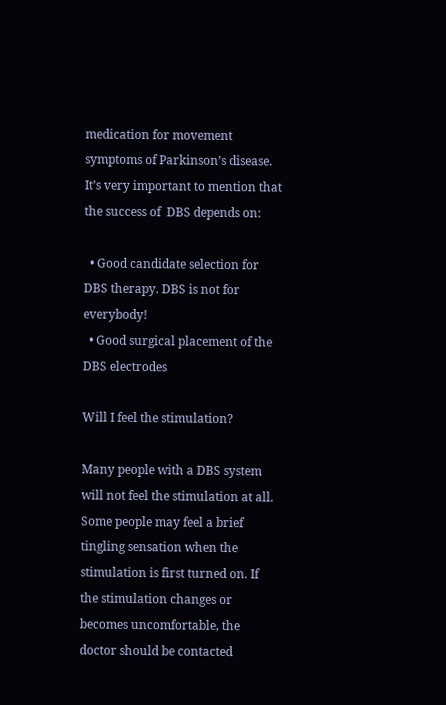medication for movement symptoms of Parkinson’s disease. It’s very important to mention that the success of  DBS depends on:

  • Good candidate selection for DBS therapy. DBS is not for everybody!
  • Good surgical placement of the DBS electrodes

Will I feel the stimulation?

Many people with a DBS system will not feel the stimulation at all. Some people may feel a brief tingling sensation when the stimulation is first turned on. If the stimulation changes or becomes uncomfortable, the doctor should be contacted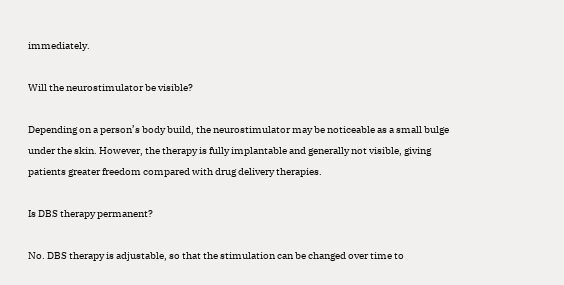immediately.

Will the neurostimulator be visible?

Depending on a person’s body build, the neurostimulator may be noticeable as a small bulge under the skin. However, the therapy is fully implantable and generally not visible, giving patients greater freedom compared with drug delivery therapies.

Is DBS therapy permanent?

No. DBS therapy is adjustable, so that the stimulation can be changed over time to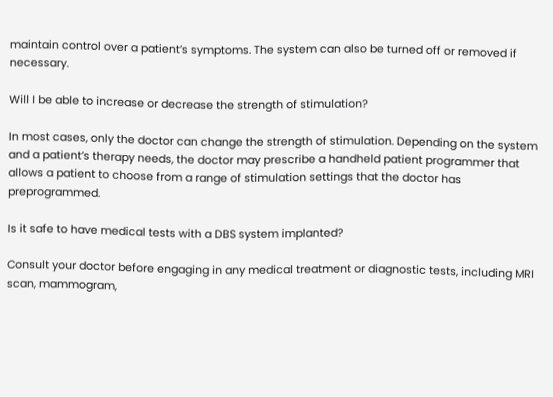maintain control over a patient’s symptoms. The system can also be turned off or removed if necessary.

Will I be able to increase or decrease the strength of stimulation?

In most cases, only the doctor can change the strength of stimulation. Depending on the system and a patient’s therapy needs, the doctor may prescribe a handheld patient programmer that allows a patient to choose from a range of stimulation settings that the doctor has preprogrammed.

Is it safe to have medical tests with a DBS system implanted?

Consult your doctor before engaging in any medical treatment or diagnostic tests, including MRI scan, mammogram,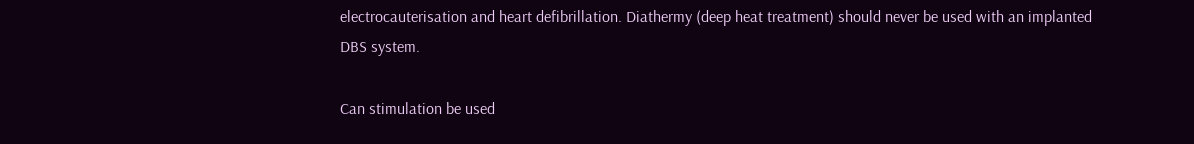electrocauterisation and heart defibrillation. Diathermy (deep heat treatment) should never be used with an implanted DBS system.

Can stimulation be used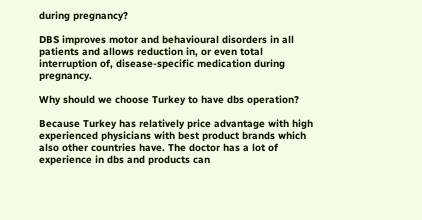during pregnancy?

DBS improves motor and behavioural disorders in all patients and allows reduction in, or even total interruption of, disease-specific medication during pregnancy.

Why should we choose Turkey to have dbs operation?

Because Turkey has relatively price advantage with high experienced physicians with best product brands which also other countries have. The doctor has a lot of experience in dbs and products can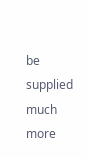be supplied much more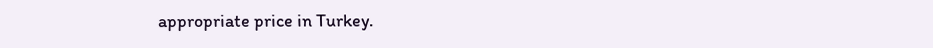appropriate price in Turkey.